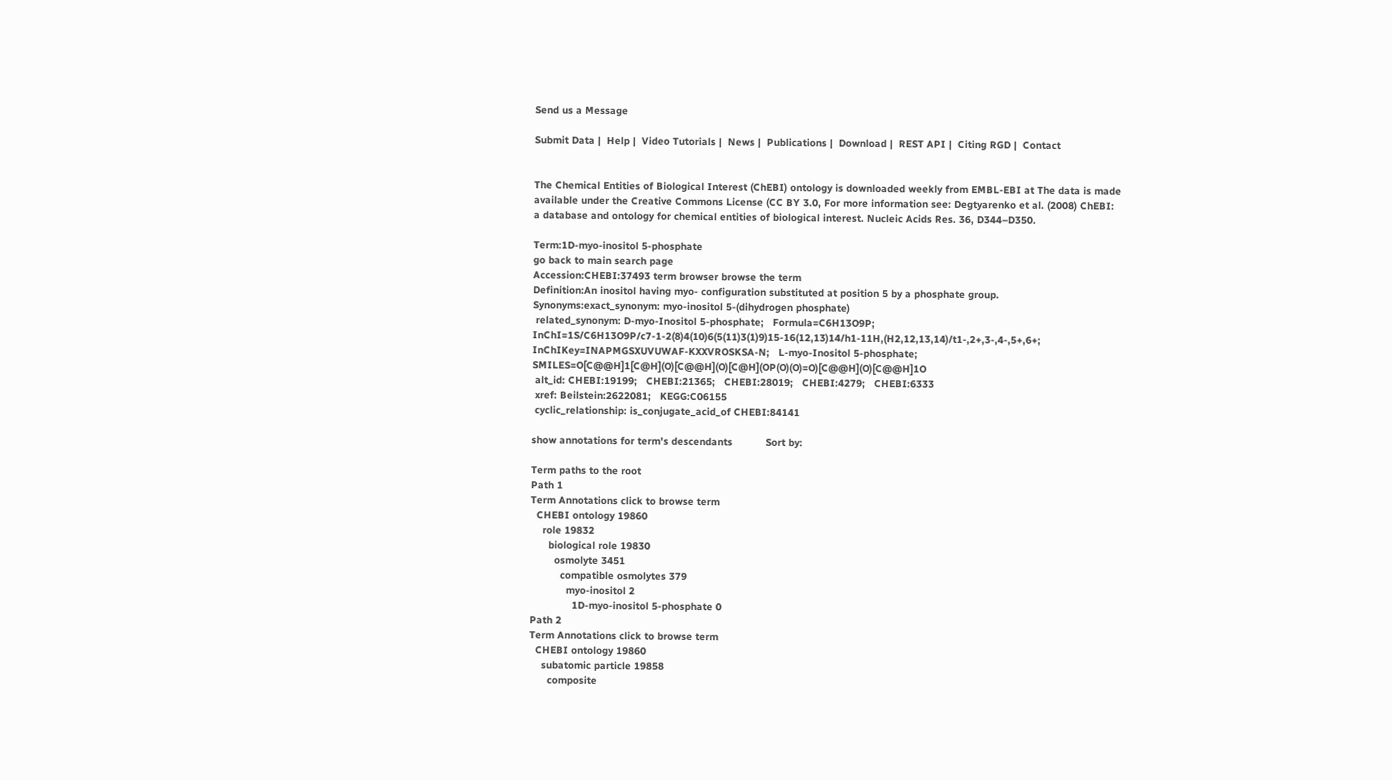Send us a Message

Submit Data |  Help |  Video Tutorials |  News |  Publications |  Download |  REST API |  Citing RGD |  Contact


The Chemical Entities of Biological Interest (ChEBI) ontology is downloaded weekly from EMBL-EBI at The data is made available under the Creative Commons License (CC BY 3.0, For more information see: Degtyarenko et al. (2008) ChEBI: a database and ontology for chemical entities of biological interest. Nucleic Acids Res. 36, D344–D350.

Term:1D-myo-inositol 5-phosphate
go back to main search page
Accession:CHEBI:37493 term browser browse the term
Definition:An inositol having myo- configuration substituted at position 5 by a phosphate group.
Synonyms:exact_synonym: myo-inositol 5-(dihydrogen phosphate)
 related_synonym: D-myo-Inositol 5-phosphate;   Formula=C6H13O9P;   InChI=1S/C6H13O9P/c7-1-2(8)4(10)6(5(11)3(1)9)15-16(12,13)14/h1-11H,(H2,12,13,14)/t1-,2+,3-,4-,5+,6+;   InChIKey=INAPMGSXUVUWAF-KXXVROSKSA-N;   L-myo-Inositol 5-phosphate;   SMILES=O[C@@H]1[C@H](O)[C@@H](O)[C@H](OP(O)(O)=O)[C@@H](O)[C@@H]1O
 alt_id: CHEBI:19199;   CHEBI:21365;   CHEBI:28019;   CHEBI:4279;   CHEBI:6333
 xref: Beilstein:2622081;   KEGG:C06155
 cyclic_relationship: is_conjugate_acid_of CHEBI:84141

show annotations for term's descendants           Sort by:

Term paths to the root
Path 1
Term Annotations click to browse term
  CHEBI ontology 19860
    role 19832
      biological role 19830
        osmolyte 3451
          compatible osmolytes 379
            myo-inositol 2
              1D-myo-inositol 5-phosphate 0
Path 2
Term Annotations click to browse term
  CHEBI ontology 19860
    subatomic particle 19858
      composite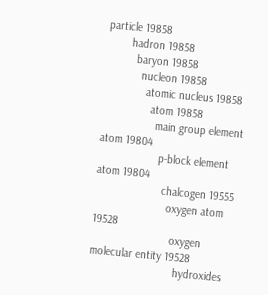particle 19858
        hadron 19858
          baryon 19858
            nucleon 19858
              atomic nucleus 19858
                atom 19858
                  main group element atom 19804
                    p-block element atom 19804
                      chalcogen 19555
                        oxygen atom 19528
                          oxygen molecular entity 19528
                            hydroxides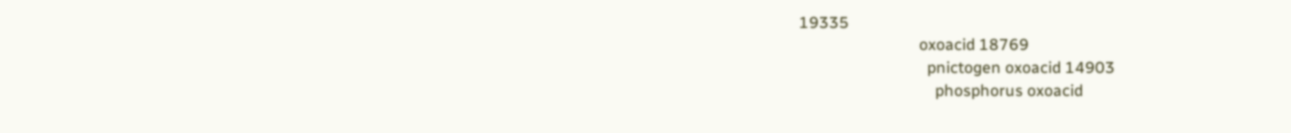19335
                              oxoacid 18769
                                pnictogen oxoacid 14903
                                  phosphorus oxoacid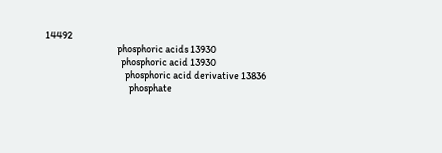14492
                                    phosphoric acids 13930
                                      phosphoric acid 13930
                                        phosphoric acid derivative 13836
                                          phosphate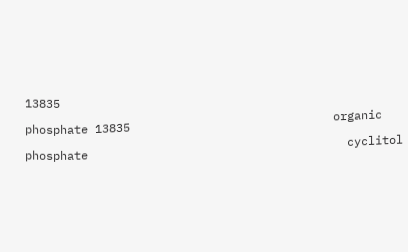13835
                                            organic phosphate 13835
                                              cyclitol phosphate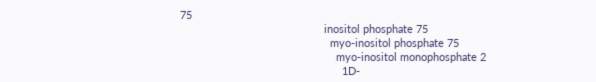75
                                                inositol phosphate 75
                                                  myo-inositol phosphate 75
                                                    myo-inositol monophosphate 2
                                                      1D-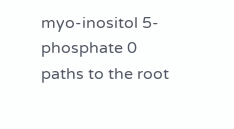myo-inositol 5-phosphate 0
paths to the root